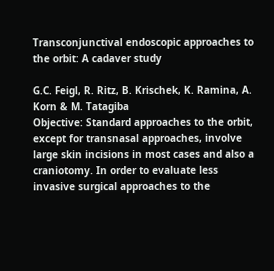Transconjunctival endoscopic approaches to the orbit: A cadaver study

G.C. Feigl, R. Ritz, B. Krischek, K. Ramina, A. Korn & M. Tatagiba
Objective: Standard approaches to the orbit, except for transnasal approaches, involve large skin incisions in most cases and also a craniotomy. In order to evaluate less invasive surgical approaches to the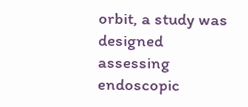orbit, a study was designed assessing endoscopic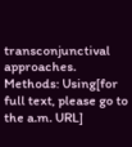transconjunctival approaches. Methods: Using[for full text, please go to the a.m. URL]